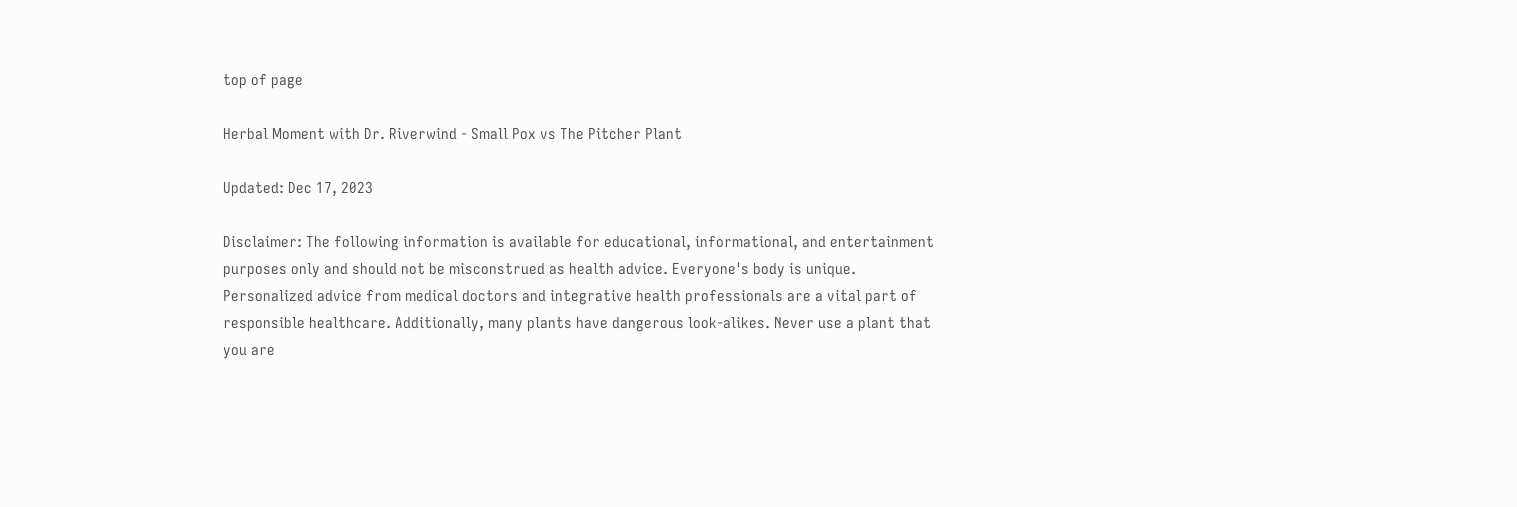top of page

Herbal Moment with Dr. Riverwind - Small Pox vs The Pitcher Plant

Updated: Dec 17, 2023

Disclaimer: The following information is available for educational, informational, and entertainment purposes only and should not be misconstrued as health advice. Everyone's body is unique. Personalized advice from medical doctors and integrative health professionals are a vital part of responsible healthcare. Additionally, many plants have dangerous look-alikes. Never use a plant that you are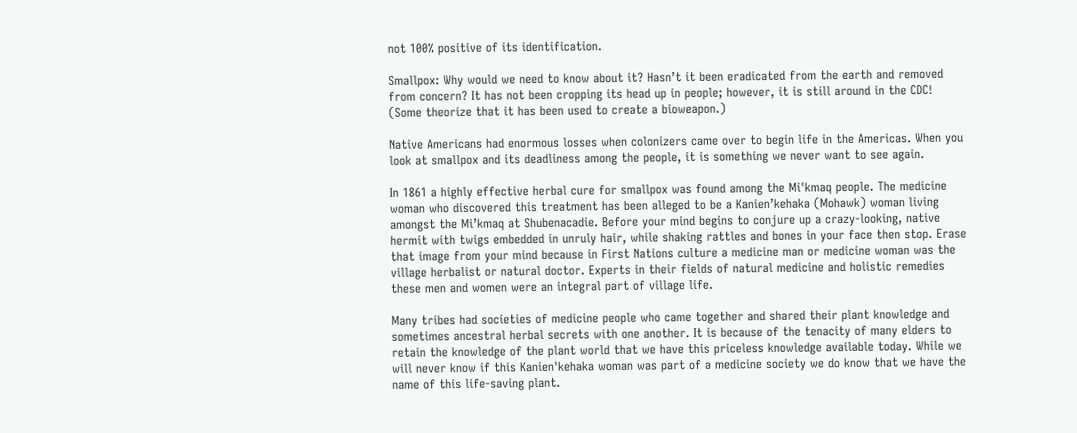not 100% positive of its identification.

Smallpox: Why would we need to know about it? Hasn’t it been eradicated from the earth and removed from concern? It has not been cropping its head up in people; however, it is still around in the CDC! (Some theorize that it has been used to create a bioweapon.)

Native Americans had enormous losses when colonizers came over to begin life in the Americas. When you look at smallpox and its deadliness among the people, it is something we never want to see again.

In 1861 a highly effective herbal cure for smallpox was found among the Mi'kmaq people. The medicine woman who discovered this treatment has been alleged to be a Kanien’kehaka (Mohawk) woman living amongst the Mi’kmaq at Shubenacadie. Before your mind begins to conjure up a crazy-looking, native hermit with twigs embedded in unruly hair, while shaking rattles and bones in your face then stop. Erase that image from your mind because in First Nations culture a medicine man or medicine woman was the village herbalist or natural doctor. Experts in their fields of natural medicine and holistic remedies these men and women were an integral part of village life.

Many tribes had societies of medicine people who came together and shared their plant knowledge and sometimes ancestral herbal secrets with one another. It is because of the tenacity of many elders to retain the knowledge of the plant world that we have this priceless knowledge available today. While we will never know if this Kanien'kehaka woman was part of a medicine society we do know that we have the name of this life-saving plant.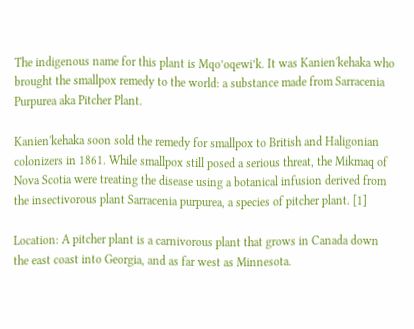The indigenous name for this plant is Mqo’oqewi’k. It was Kanien'kehaka who brought the smallpox remedy to the world: a substance made from Sarracenia Purpurea aka Pitcher Plant.

Kanien'kehaka soon sold the remedy for smallpox to British and Haligonian colonizers in 1861. While smallpox still posed a serious threat, the Mikmaq of Nova Scotia were treating the disease using a botanical infusion derived from the insectivorous plant Sarracenia purpurea, a species of pitcher plant. [1]

Location: A pitcher plant is a carnivorous plant that grows in Canada down the east coast into Georgia, and as far west as Minnesota.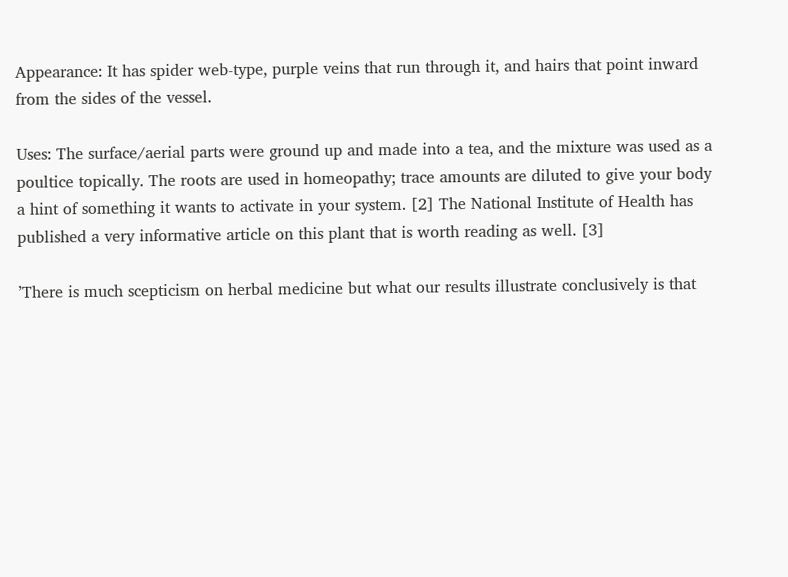Appearance: It has spider web-type, purple veins that run through it, and hairs that point inward from the sides of the vessel.

Uses: The surface/aerial parts were ground up and made into a tea, and the mixture was used as a poultice topically. The roots are used in homeopathy; trace amounts are diluted to give your body a hint of something it wants to activate in your system. [2] The National Institute of Health has published a very informative article on this plant that is worth reading as well. [3]

’There is much scepticism on herbal medicine but what our results illustrate conclusively is that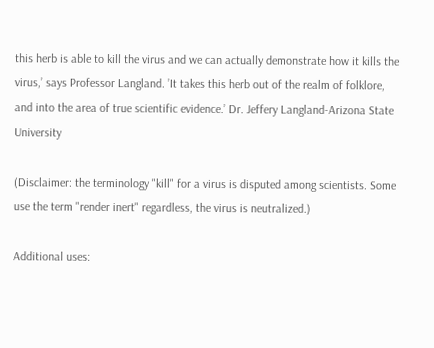this herb is able to kill the virus and we can actually demonstrate how it kills the virus,’ says Professor Langland. ’It takes this herb out of the realm of folklore, and into the area of true scientific evidence.’ Dr. Jeffery Langland-Arizona State University

(Disclaimer: the terminology "kill" for a virus is disputed among scientists. Some use the term "render inert" regardless, the virus is neutralized.)

Additional uses: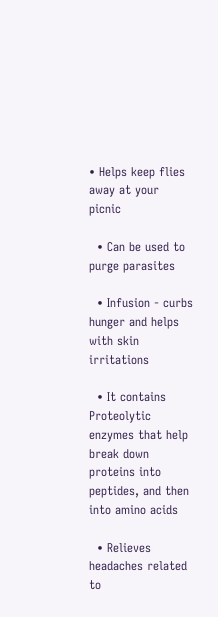• Helps keep flies away at your picnic

  • Can be used to purge parasites

  • Infusion - curbs hunger and helps with skin irritations

  • It contains Proteolytic enzymes that help break down proteins into peptides, and then into amino acids

  • Relieves headaches related to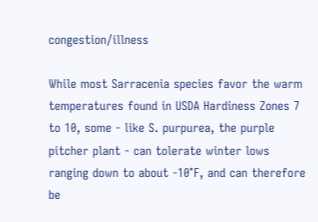congestion/illness

While most Sarracenia species favor the warm temperatures found in USDA Hardiness Zones 7 to 10, some - like S. purpurea, the purple pitcher plant - can tolerate winter lows ranging down to about -10°F, and can therefore be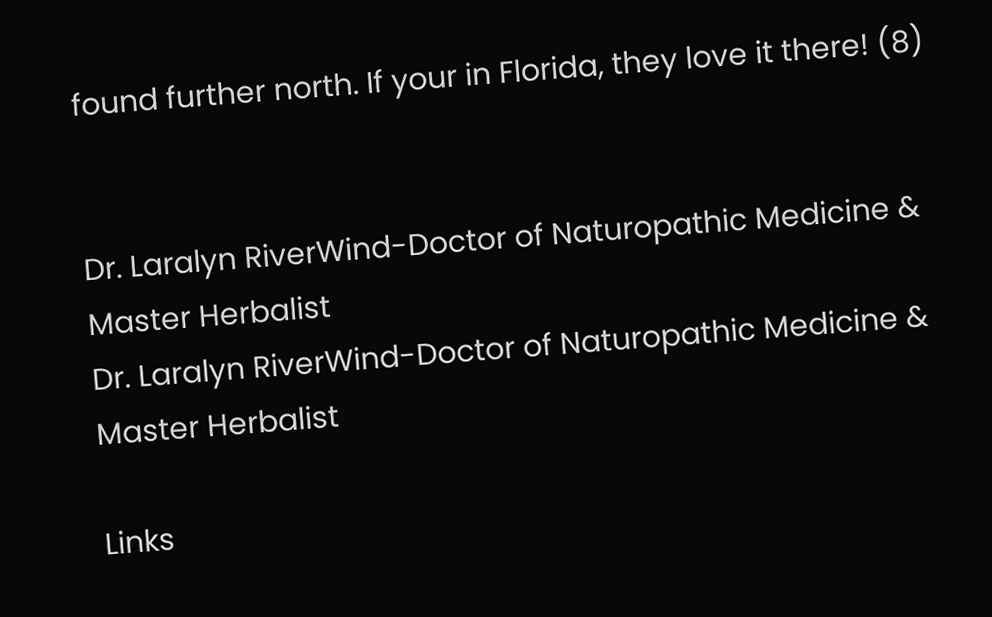found further north. If your in Florida, they love it there! (8)


Dr. Laralyn RiverWind-Doctor of Naturopathic Medicine & Master Herbalist
Dr. Laralyn RiverWind-Doctor of Naturopathic Medicine & Master Herbalist

Links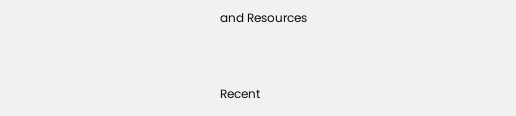and Resources



Recent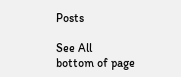Posts

See All
bottom of page